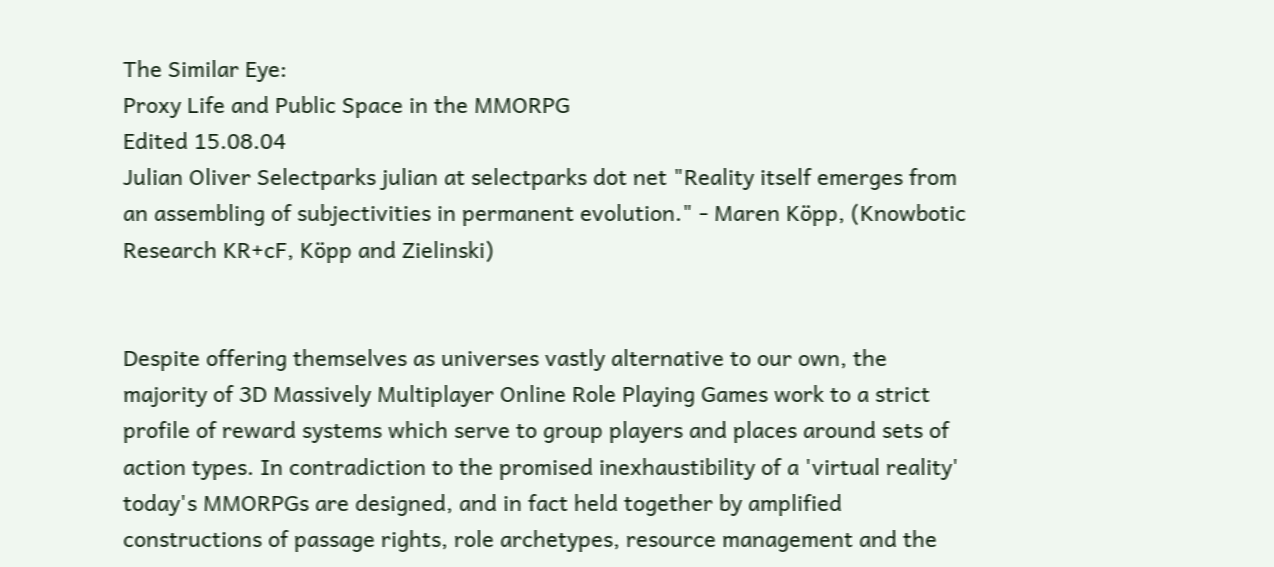The Similar Eye:
Proxy Life and Public Space in the MMORPG
Edited 15.08.04
Julian Oliver Selectparks julian at selectparks dot net "Reality itself emerges from an assembling of subjectivities in permanent evolution." - Maren Köpp, (Knowbotic Research KR+cF, Köpp and Zielinski)


Despite offering themselves as universes vastly alternative to our own, the majority of 3D Massively Multiplayer Online Role Playing Games work to a strict profile of reward systems which serve to group players and places around sets of action types. In contradiction to the promised inexhaustibility of a 'virtual reality' today's MMORPGs are designed, and in fact held together by amplified constructions of passage rights, role archetypes, resource management and the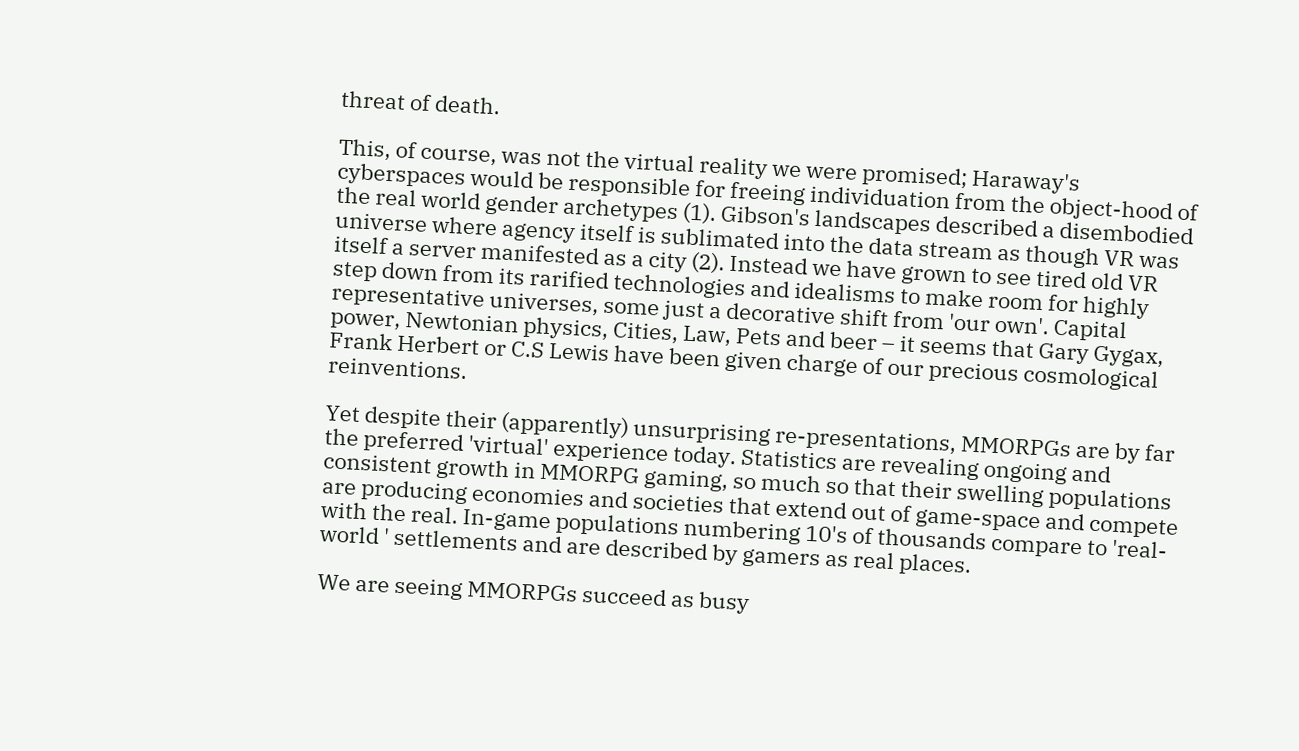threat of death.

This, of course, was not the virtual reality we were promised; Haraway's cyberspaces would be responsible for freeing individuation from the object-hood of the real world gender archetypes (1). Gibson's landscapes described a disembodied universe where agency itself is sublimated into the data stream as though VR was itself a server manifested as a city (2). Instead we have grown to see tired old VR step down from its rarified technologies and idealisms to make room for highly representative universes, some just a decorative shift from 'our own'. Capital power, Newtonian physics, Cities, Law, Pets and beer – it seems that Gary Gygax, Frank Herbert or C.S Lewis have been given charge of our precious cosmological reinventions.

Yet despite their (apparently) unsurprising re-presentations, MMORPGs are by far the preferred 'virtual' experience today. Statistics are revealing ongoing and consistent growth in MMORPG gaming, so much so that their swelling populations are producing economies and societies that extend out of game-space and compete with the real. In-game populations numbering 10's of thousands compare to 'real-world ' settlements and are described by gamers as real places.

We are seeing MMORPGs succeed as busy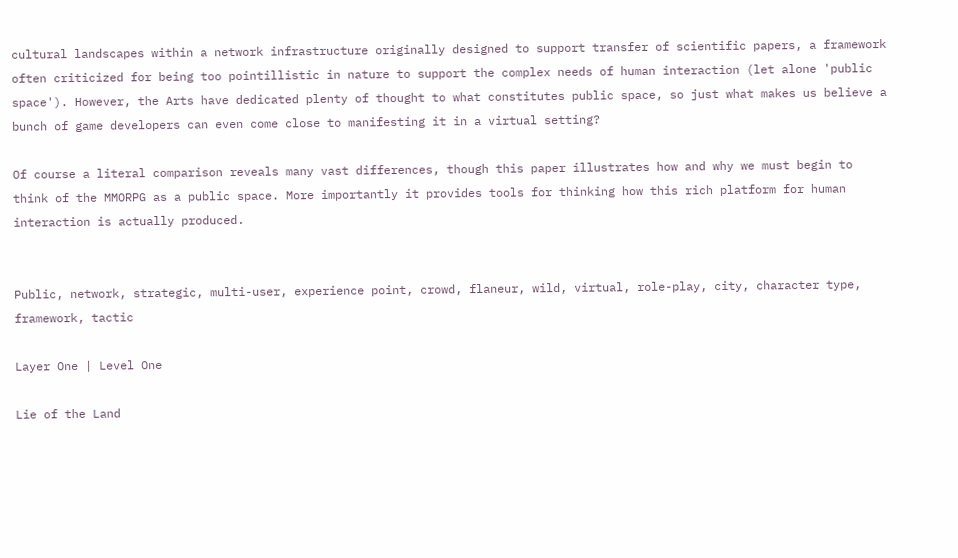cultural landscapes within a network infrastructure originally designed to support transfer of scientific papers, a framework often criticized for being too pointillistic in nature to support the complex needs of human interaction (let alone 'public space'). However, the Arts have dedicated plenty of thought to what constitutes public space, so just what makes us believe a bunch of game developers can even come close to manifesting it in a virtual setting?

Of course a literal comparison reveals many vast differences, though this paper illustrates how and why we must begin to think of the MMORPG as a public space. More importantly it provides tools for thinking how this rich platform for human interaction is actually produced.


Public, network, strategic, multi-user, experience point, crowd, flaneur, wild, virtual, role-play, city, character type, framework, tactic

Layer One | Level One

Lie of the Land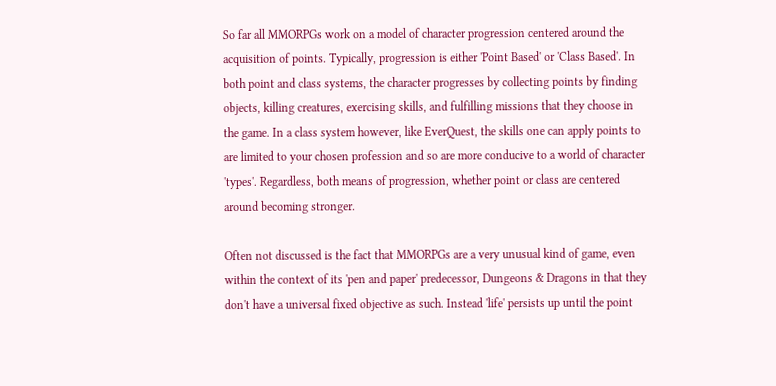So far all MMORPGs work on a model of character progression centered around the acquisition of points. Typically, progression is either 'Point Based' or 'Class Based'. In both point and class systems, the character progresses by collecting points by finding objects, killing creatures, exercising skills, and fulfilling missions that they choose in the game. In a class system however, like EverQuest, the skills one can apply points to are limited to your chosen profession and so are more conducive to a world of character 'types'. Regardless, both means of progression, whether point or class are centered around becoming stronger.

Often not discussed is the fact that MMORPGs are a very unusual kind of game, even within the context of its 'pen and paper' predecessor, Dungeons & Dragons in that they don't have a universal fixed objective as such. Instead 'life' persists up until the point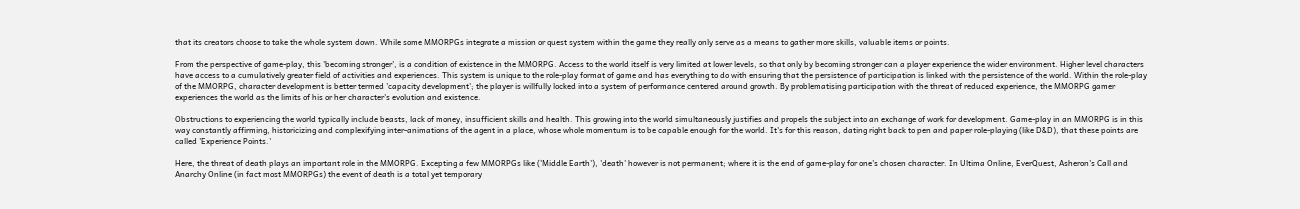that its creators choose to take the whole system down. While some MMORPGs integrate a mission or quest system within the game they really only serve as a means to gather more skills, valuable items or points.

From the perspective of game-play, this 'becoming stronger', is a condition of existence in the MMORPG. Access to the world itself is very limited at lower levels, so that only by becoming stronger can a player experience the wider environment. Higher level characters have access to a cumulatively greater field of activities and experiences. This system is unique to the role-play format of game and has everything to do with ensuring that the persistence of participation is linked with the persistence of the world. Within the role-play of the MMORPG, character development is better termed 'capacity development'; the player is willfully locked into a system of performance centered around growth. By problematising participation with the threat of reduced experience, the MMORPG gamer experiences the world as the limits of his or her character's evolution and existence.

Obstructions to experiencing the world typically include beasts, lack of money, insufficient skills and health. This growing into the world simultaneously justifies and propels the subject into an exchange of work for development. Game-play in an MMORPG is in this way constantly affirming, historicizing and complexifying inter-animations of the agent in a place, whose whole momentum is to be capable enough for the world. It's for this reason, dating right back to pen and paper role-playing (like D&D), that these points are called 'Experience Points.'

Here, the threat of death plays an important role in the MMORPG. Excepting a few MMORPGs like ('Middle Earth'), 'death' however is not permanent; where it is the end of game-play for one's chosen character. In Ultima Online, EverQuest, Asheron's Call and Anarchy Online (in fact most MMORPGs) the event of death is a total yet temporary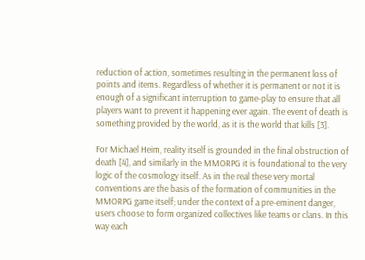reduction of action, sometimes resulting in the permanent loss of points and items. Regardless of whether it is permanent or not it is enough of a significant interruption to game-play to ensure that all players want to prevent it happening ever again. The event of death is something provided by the world, as it is the world that kills [3].

For Michael Heim, reality itself is grounded in the final obstruction of death [4], and similarly in the MMORPG it is foundational to the very logic of the cosmology itself. As in the real these very mortal conventions are the basis of the formation of communities in the MMORPG game itself; under the context of a pre-eminent danger, users choose to form organized collectives like teams or clans. In this way each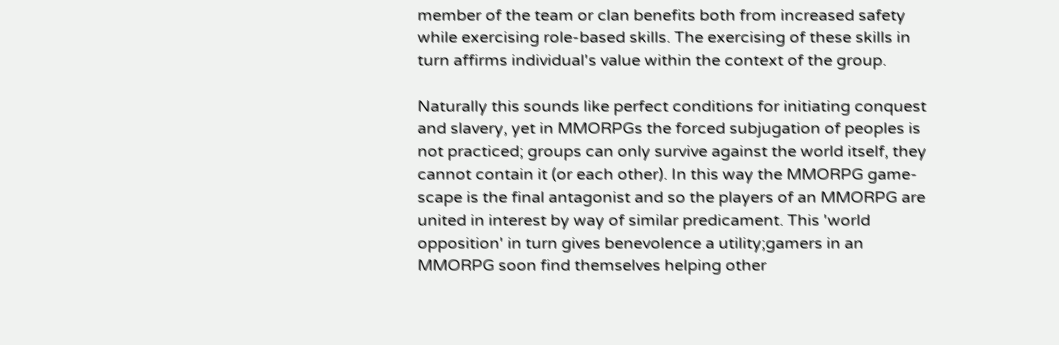member of the team or clan benefits both from increased safety while exercising role-based skills. The exercising of these skills in turn affirms individual's value within the context of the group.

Naturally this sounds like perfect conditions for initiating conquest and slavery, yet in MMORPGs the forced subjugation of peoples is not practiced; groups can only survive against the world itself, they cannot contain it (or each other). In this way the MMORPG game-scape is the final antagonist and so the players of an MMORPG are united in interest by way of similar predicament. This 'world opposition' in turn gives benevolence a utility;gamers in an MMORPG soon find themselves helping other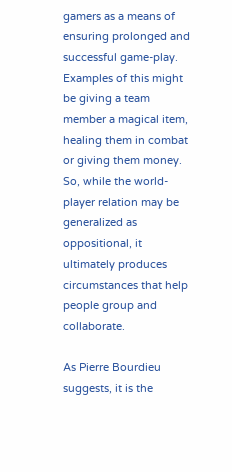gamers as a means of ensuring prolonged and successful game-play. Examples of this might be giving a team member a magical item, healing them in combat or giving them money. So, while the world-player relation may be generalized as oppositional, it ultimately produces circumstances that help people group and collaborate.

As Pierre Bourdieu suggests, it is the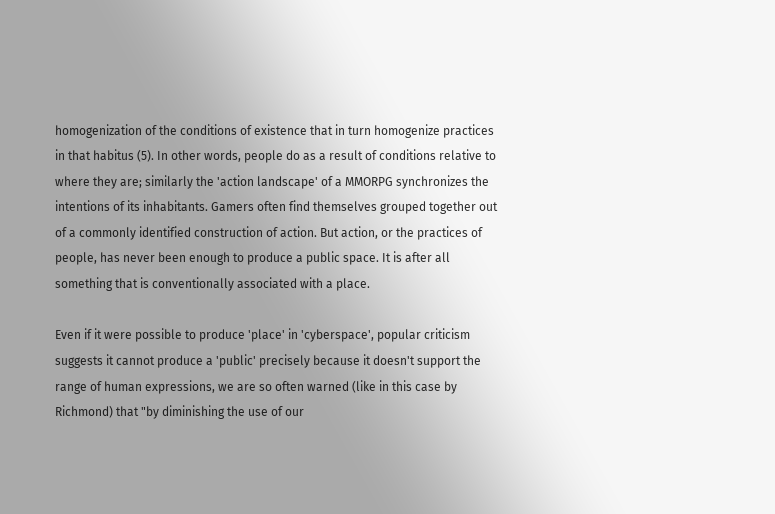homogenization of the conditions of existence that in turn homogenize practices in that habitus (5). In other words, people do as a result of conditions relative to where they are; similarly the 'action landscape' of a MMORPG synchronizes the intentions of its inhabitants. Gamers often find themselves grouped together out of a commonly identified construction of action. But action, or the practices of people, has never been enough to produce a public space. It is after all something that is conventionally associated with a place.

Even if it were possible to produce 'place' in 'cyberspace', popular criticism suggests it cannot produce a 'public' precisely because it doesn't support the range of human expressions, we are so often warned (like in this case by Richmond) that "by diminishing the use of our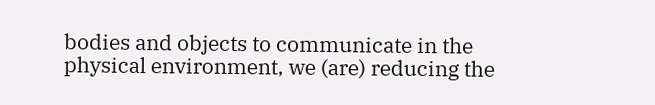bodies and objects to communicate in the physical environment, we (are) reducing the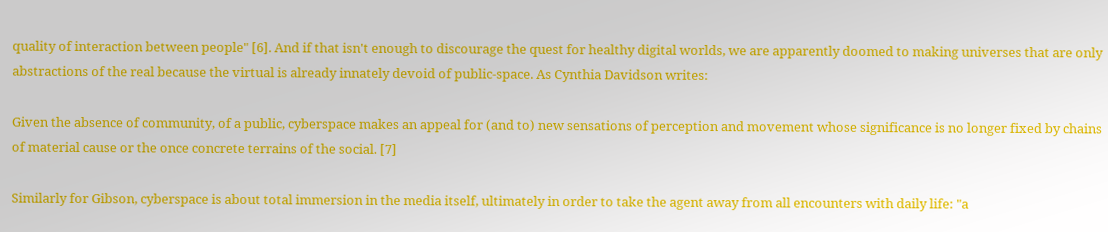quality of interaction between people" [6]. And if that isn't enough to discourage the quest for healthy digital worlds, we are apparently doomed to making universes that are only abstractions of the real because the virtual is already innately devoid of public-space. As Cynthia Davidson writes:

Given the absence of community, of a public, cyberspace makes an appeal for (and to) new sensations of perception and movement whose significance is no longer fixed by chains of material cause or the once concrete terrains of the social. [7]

Similarly for Gibson, cyberspace is about total immersion in the media itself, ultimately in order to take the agent away from all encounters with daily life: "a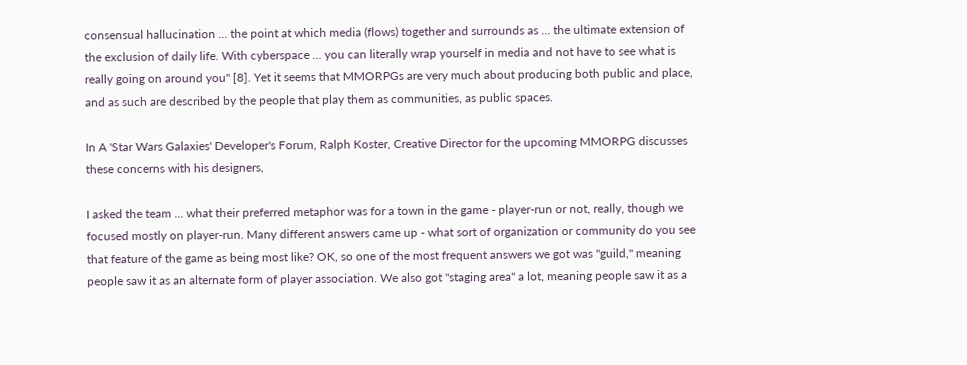consensual hallucination ... the point at which media (flows) together and surrounds as ... the ultimate extension of the exclusion of daily life. With cyberspace ... you can literally wrap yourself in media and not have to see what is really going on around you" [8]. Yet it seems that MMORPGs are very much about producing both public and place, and as such are described by the people that play them as communities, as public spaces.

In A 'Star Wars Galaxies' Developer's Forum, Ralph Koster, Creative Director for the upcoming MMORPG discusses these concerns with his designers,

I asked the team ... what their preferred metaphor was for a town in the game - player-run or not, really, though we focused mostly on player-run. Many different answers came up - what sort of organization or community do you see that feature of the game as being most like? OK, so one of the most frequent answers we got was "guild," meaning people saw it as an alternate form of player association. We also got "staging area" a lot, meaning people saw it as a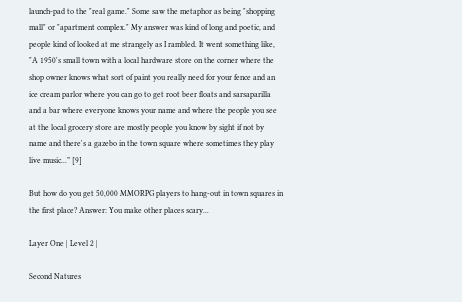launch-pad to the "real game." Some saw the metaphor as being "shopping mall" or "apartment complex." My answer was kind of long and poetic, and people kind of looked at me strangely as I rambled. It went something like, "A 1950's small town with a local hardware store on the corner where the shop owner knows what sort of paint you really need for your fence and an ice cream parlor where you can go to get root beer floats and sarsaparilla and a bar where everyone knows your name and where the people you see at the local grocery store are mostly people you know by sight if not by name and there's a gazebo in the town square where sometimes they play live music...” [9]

But how do you get 50,000 MMORPG players to hang-out in town squares in the first place? Answer: You make other places scary...

Layer One | Level 2 |

Second Natures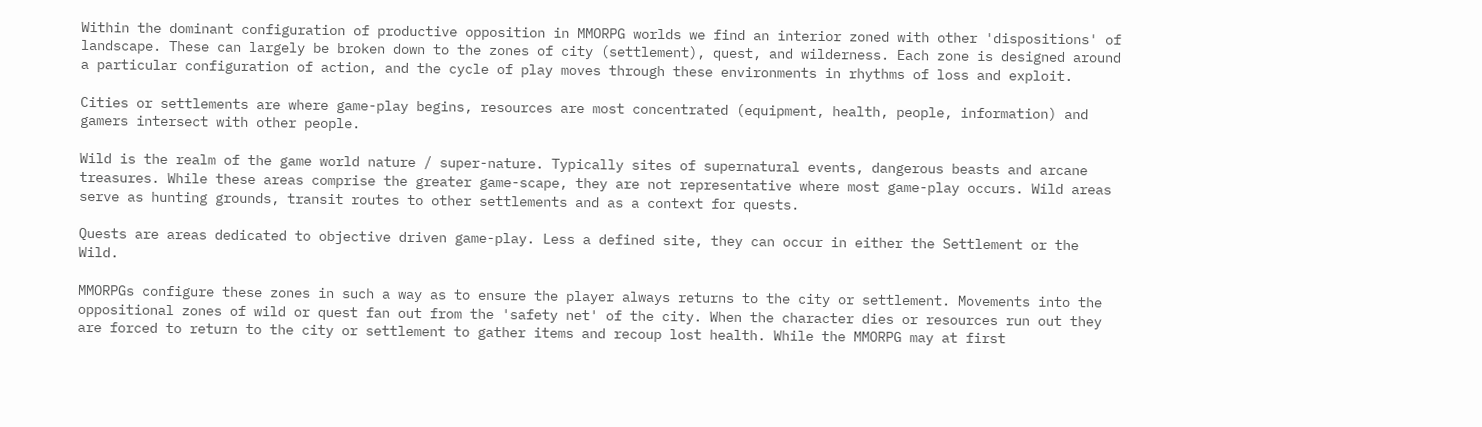Within the dominant configuration of productive opposition in MMORPG worlds we find an interior zoned with other 'dispositions' of landscape. These can largely be broken down to the zones of city (settlement), quest, and wilderness. Each zone is designed around a particular configuration of action, and the cycle of play moves through these environments in rhythms of loss and exploit.

Cities or settlements are where game-play begins, resources are most concentrated (equipment, health, people, information) and gamers intersect with other people.

Wild is the realm of the game world nature / super-nature. Typically sites of supernatural events, dangerous beasts and arcane treasures. While these areas comprise the greater game-scape, they are not representative where most game-play occurs. Wild areas serve as hunting grounds, transit routes to other settlements and as a context for quests.

Quests are areas dedicated to objective driven game-play. Less a defined site, they can occur in either the Settlement or the Wild.

MMORPGs configure these zones in such a way as to ensure the player always returns to the city or settlement. Movements into the oppositional zones of wild or quest fan out from the 'safety net' of the city. When the character dies or resources run out they are forced to return to the city or settlement to gather items and recoup lost health. While the MMORPG may at first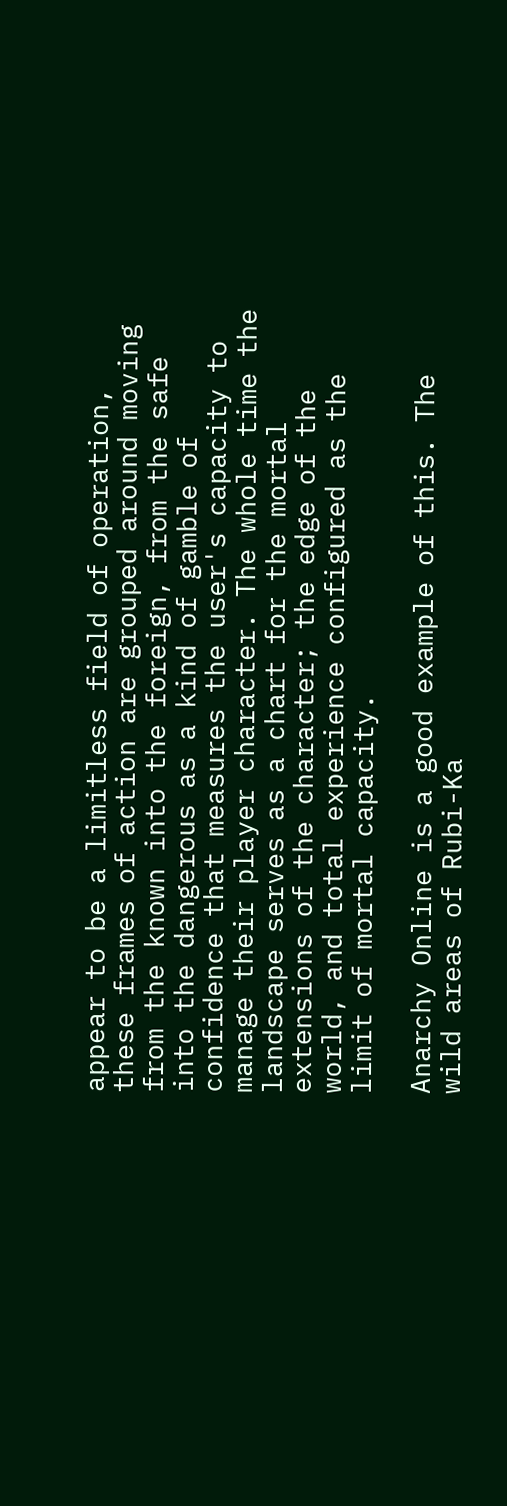appear to be a limitless field of operation, these frames of action are grouped around moving from the known into the foreign, from the safe into the dangerous as a kind of gamble of confidence that measures the user's capacity to manage their player character. The whole time the landscape serves as a chart for the mortal extensions of the character; the edge of the world, and total experience configured as the limit of mortal capacity.

Anarchy Online is a good example of this. The wild areas of Rubi-Ka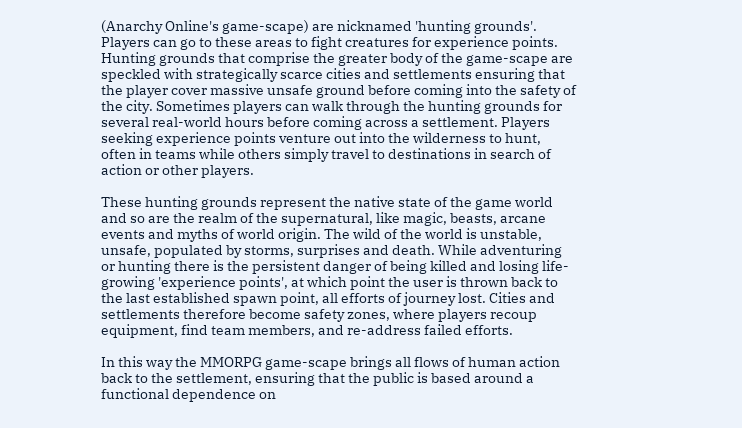(Anarchy Online's game-scape) are nicknamed 'hunting grounds'. Players can go to these areas to fight creatures for experience points. Hunting grounds that comprise the greater body of the game-scape are speckled with strategically scarce cities and settlements ensuring that the player cover massive unsafe ground before coming into the safety of the city. Sometimes players can walk through the hunting grounds for several real-world hours before coming across a settlement. Players seeking experience points venture out into the wilderness to hunt, often in teams while others simply travel to destinations in search of action or other players.

These hunting grounds represent the native state of the game world and so are the realm of the supernatural, like magic, beasts, arcane events and myths of world origin. The wild of the world is unstable, unsafe, populated by storms, surprises and death. While adventuring or hunting there is the persistent danger of being killed and losing life-growing 'experience points', at which point the user is thrown back to the last established spawn point, all efforts of journey lost. Cities and settlements therefore become safety zones, where players recoup equipment, find team members, and re-address failed efforts.

In this way the MMORPG game-scape brings all flows of human action back to the settlement, ensuring that the public is based around a functional dependence on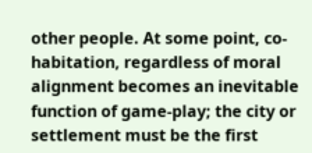other people. At some point, co-habitation, regardless of moral alignment becomes an inevitable function of game-play; the city or settlement must be the first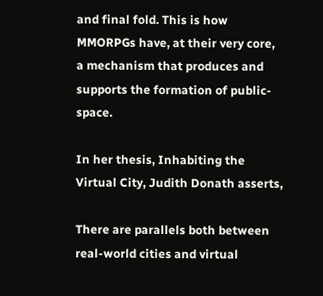and final fold. This is how MMORPGs have, at their very core, a mechanism that produces and supports the formation of public-space.

In her thesis, Inhabiting the Virtual City, Judith Donath asserts,

There are parallels both between real-world cities and virtual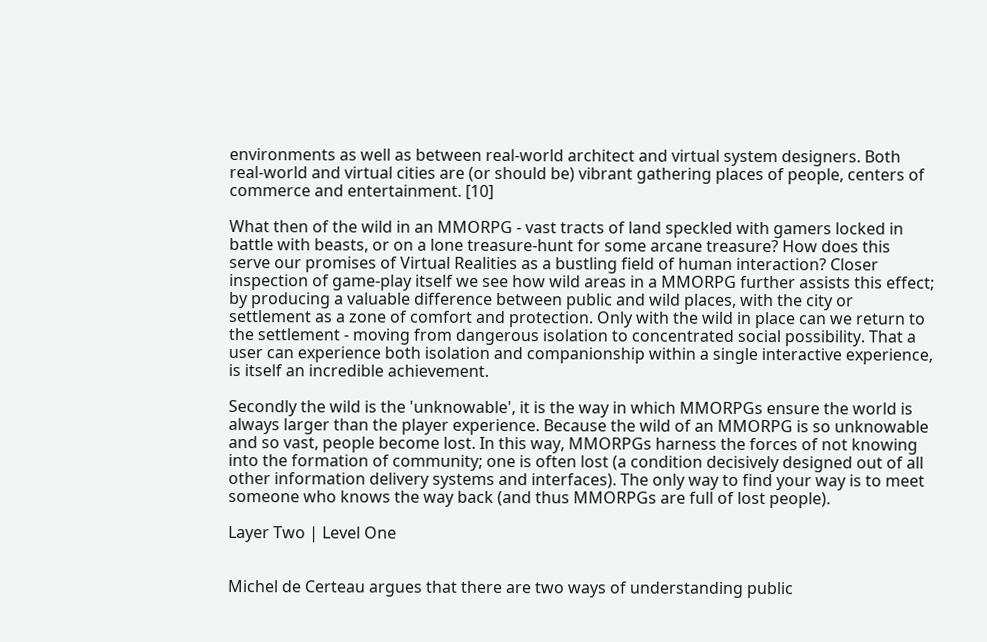environments as well as between real-world architect and virtual system designers. Both real-world and virtual cities are (or should be) vibrant gathering places of people, centers of commerce and entertainment. [10]

What then of the wild in an MMORPG - vast tracts of land speckled with gamers locked in battle with beasts, or on a lone treasure-hunt for some arcane treasure? How does this serve our promises of Virtual Realities as a bustling field of human interaction? Closer inspection of game-play itself we see how wild areas in a MMORPG further assists this effect; by producing a valuable difference between public and wild places, with the city or settlement as a zone of comfort and protection. Only with the wild in place can we return to the settlement - moving from dangerous isolation to concentrated social possibility. That a user can experience both isolation and companionship within a single interactive experience, is itself an incredible achievement.

Secondly the wild is the 'unknowable', it is the way in which MMORPGs ensure the world is always larger than the player experience. Because the wild of an MMORPG is so unknowable and so vast, people become lost. In this way, MMORPGs harness the forces of not knowing into the formation of community; one is often lost (a condition decisively designed out of all other information delivery systems and interfaces). The only way to find your way is to meet someone who knows the way back (and thus MMORPGs are full of lost people).

Layer Two | Level One


Michel de Certeau argues that there are two ways of understanding public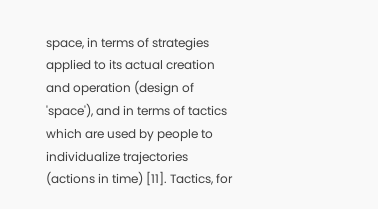space, in terms of strategies applied to its actual creation and operation (design of 'space'), and in terms of tactics which are used by people to individualize trajectories (actions in time) [11]. Tactics, for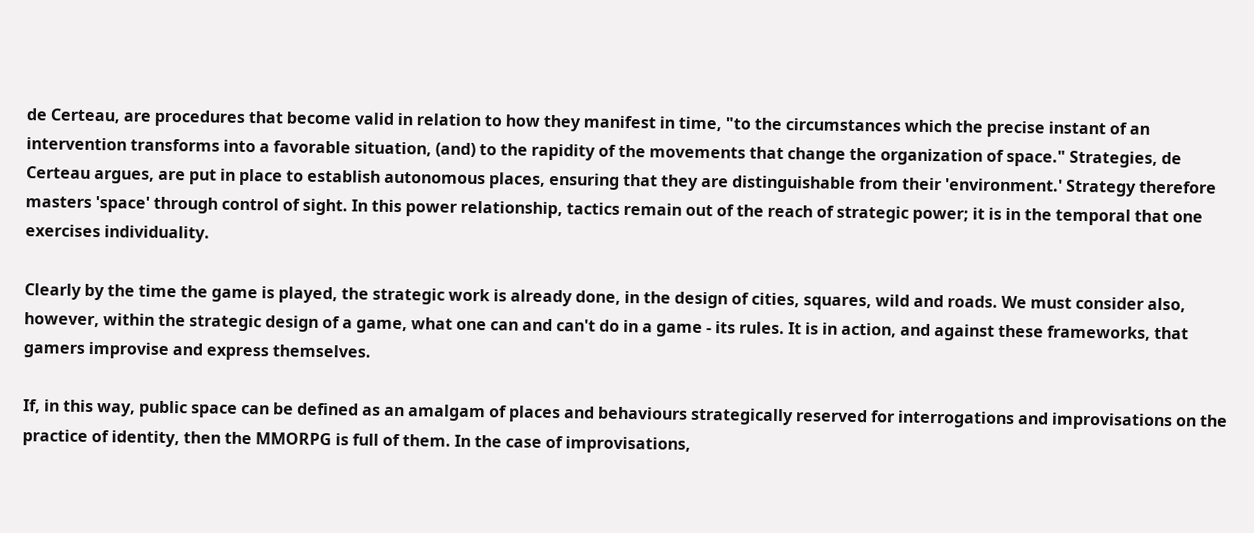de Certeau, are procedures that become valid in relation to how they manifest in time, "to the circumstances which the precise instant of an intervention transforms into a favorable situation, (and) to the rapidity of the movements that change the organization of space." Strategies, de Certeau argues, are put in place to establish autonomous places, ensuring that they are distinguishable from their 'environment.' Strategy therefore masters 'space' through control of sight. In this power relationship, tactics remain out of the reach of strategic power; it is in the temporal that one exercises individuality.

Clearly by the time the game is played, the strategic work is already done, in the design of cities, squares, wild and roads. We must consider also, however, within the strategic design of a game, what one can and can't do in a game - its rules. It is in action, and against these frameworks, that gamers improvise and express themselves.

If, in this way, public space can be defined as an amalgam of places and behaviours strategically reserved for interrogations and improvisations on the practice of identity, then the MMORPG is full of them. In the case of improvisations,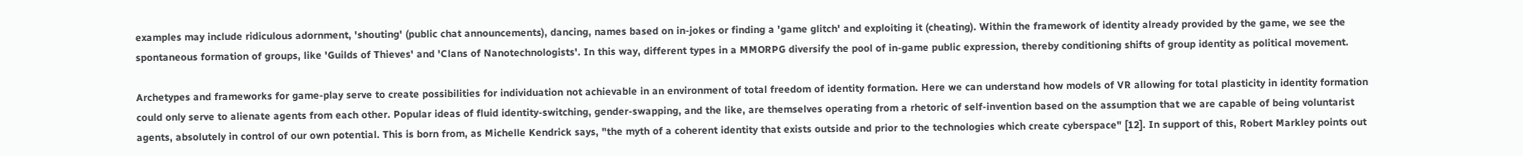examples may include ridiculous adornment, 'shouting' (public chat announcements), dancing, names based on in-jokes or finding a 'game glitch' and exploiting it (cheating). Within the framework of identity already provided by the game, we see the spontaneous formation of groups, like 'Guilds of Thieves' and 'Clans of Nanotechnologists'. In this way, different types in a MMORPG diversify the pool of in-game public expression, thereby conditioning shifts of group identity as political movement.

Archetypes and frameworks for game-play serve to create possibilities for individuation not achievable in an environment of total freedom of identity formation. Here we can understand how models of VR allowing for total plasticity in identity formation could only serve to alienate agents from each other. Popular ideas of fluid identity-switching, gender-swapping, and the like, are themselves operating from a rhetoric of self-invention based on the assumption that we are capable of being voluntarist agents, absolutely in control of our own potential. This is born from, as Michelle Kendrick says, "the myth of a coherent identity that exists outside and prior to the technologies which create cyberspace" [12]. In support of this, Robert Markley points out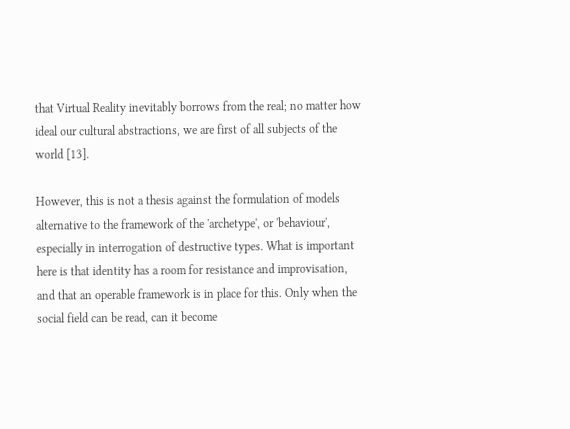that Virtual Reality inevitably borrows from the real; no matter how ideal our cultural abstractions, we are first of all subjects of the world [13].

However, this is not a thesis against the formulation of models alternative to the framework of the 'archetype', or 'behaviour', especially in interrogation of destructive types. What is important here is that identity has a room for resistance and improvisation, and that an operable framework is in place for this. Only when the social field can be read, can it become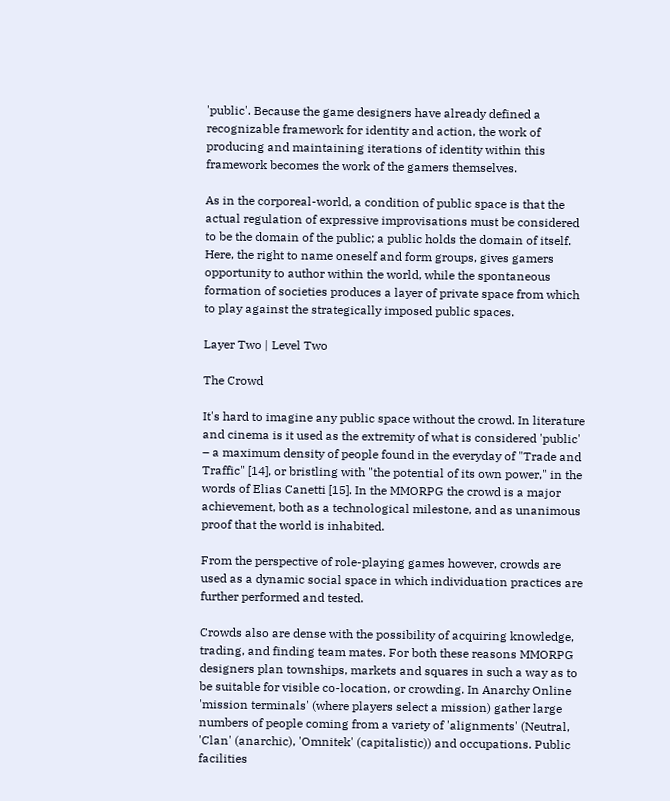'public'. Because the game designers have already defined a recognizable framework for identity and action, the work of producing and maintaining iterations of identity within this framework becomes the work of the gamers themselves.

As in the corporeal-world, a condition of public space is that the actual regulation of expressive improvisations must be considered to be the domain of the public; a public holds the domain of itself. Here, the right to name oneself and form groups, gives gamers opportunity to author within the world, while the spontaneous formation of societies produces a layer of private space from which to play against the strategically imposed public spaces.

Layer Two | Level Two

The Crowd

It's hard to imagine any public space without the crowd. In literature and cinema is it used as the extremity of what is considered 'public' – a maximum density of people found in the everyday of "Trade and Traffic" [14], or bristling with "the potential of its own power," in the words of Elias Canetti [15]. In the MMORPG the crowd is a major achievement, both as a technological milestone, and as unanimous proof that the world is inhabited.

From the perspective of role-playing games however, crowds are used as a dynamic social space in which individuation practices are further performed and tested.

Crowds also are dense with the possibility of acquiring knowledge, trading, and finding team mates. For both these reasons MMORPG designers plan townships, markets and squares in such a way as to be suitable for visible co-location, or crowding. In Anarchy Online 'mission terminals' (where players select a mission) gather large numbers of people coming from a variety of 'alignments' (Neutral, 'Clan' (anarchic), 'Omnitek' (capitalistic)) and occupations. Public facilities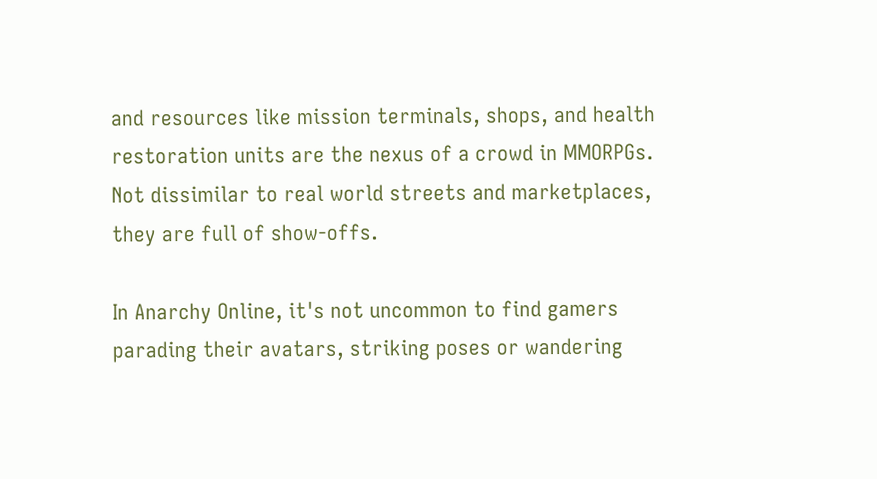and resources like mission terminals, shops, and health restoration units are the nexus of a crowd in MMORPGs. Not dissimilar to real world streets and marketplaces, they are full of show-offs.

In Anarchy Online, it's not uncommon to find gamers parading their avatars, striking poses or wandering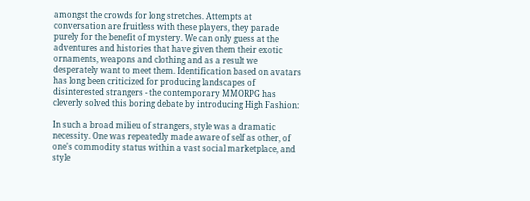amongst the crowds for long stretches. Attempts at conversation are fruitless with these players, they parade purely for the benefit of mystery. We can only guess at the adventures and histories that have given them their exotic ornaments, weapons and clothing and as a result we desperately want to meet them. Identification based on avatars has long been criticized for producing landscapes of disinterested strangers - the contemporary MMORPG has cleverly solved this boring debate by introducing High Fashion:

In such a broad milieu of strangers, style was a dramatic necessity. One was repeatedly made aware of self as other, of one's commodity status within a vast social marketplace, and style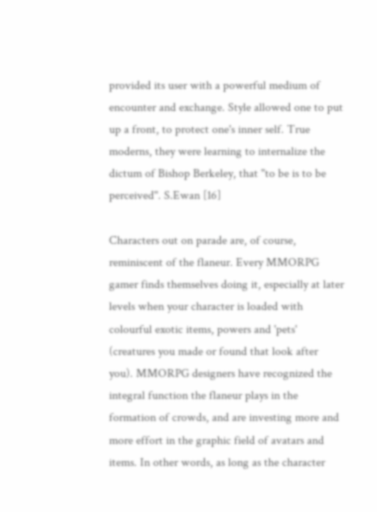provided its user with a powerful medium of encounter and exchange. Style allowed one to put up a front, to protect one's inner self. True moderns, they were learning to internalize the dictum of Bishop Berkeley, that "to be is to be perceived''. S.Ewan [16]

Characters out on parade are, of course, reminiscent of the flaneur. Every MMORPG gamer finds themselves doing it, especially at later levels when your character is loaded with colourful exotic items, powers and 'pets' (creatures you made or found that look after you). MMORPG designers have recognized the integral function the flaneur plays in the formation of crowds, and are investing more and more effort in the graphic field of avatars and items. In other words, as long as the character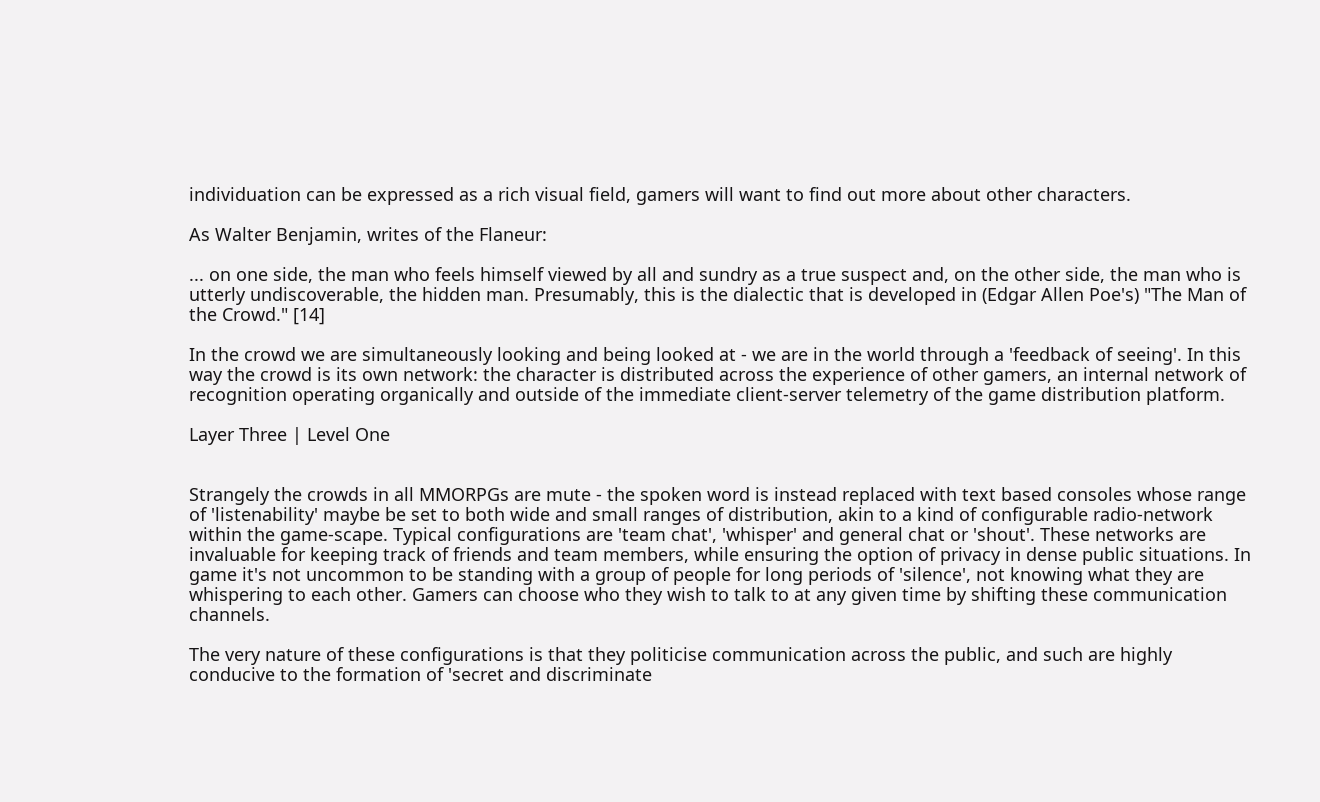individuation can be expressed as a rich visual field, gamers will want to find out more about other characters.

As Walter Benjamin, writes of the Flaneur:

... on one side, the man who feels himself viewed by all and sundry as a true suspect and, on the other side, the man who is utterly undiscoverable, the hidden man. Presumably, this is the dialectic that is developed in (Edgar Allen Poe's) "The Man of the Crowd." [14]

In the crowd we are simultaneously looking and being looked at - we are in the world through a 'feedback of seeing'. In this way the crowd is its own network: the character is distributed across the experience of other gamers, an internal network of recognition operating organically and outside of the immediate client-server telemetry of the game distribution platform.

Layer Three | Level One


Strangely the crowds in all MMORPGs are mute - the spoken word is instead replaced with text based consoles whose range of 'listenability' maybe be set to both wide and small ranges of distribution, akin to a kind of configurable radio-network within the game-scape. Typical configurations are 'team chat', 'whisper' and general chat or 'shout'. These networks are invaluable for keeping track of friends and team members, while ensuring the option of privacy in dense public situations. In game it's not uncommon to be standing with a group of people for long periods of 'silence', not knowing what they are whispering to each other. Gamers can choose who they wish to talk to at any given time by shifting these communication channels.

The very nature of these configurations is that they politicise communication across the public, and such are highly conducive to the formation of 'secret and discriminate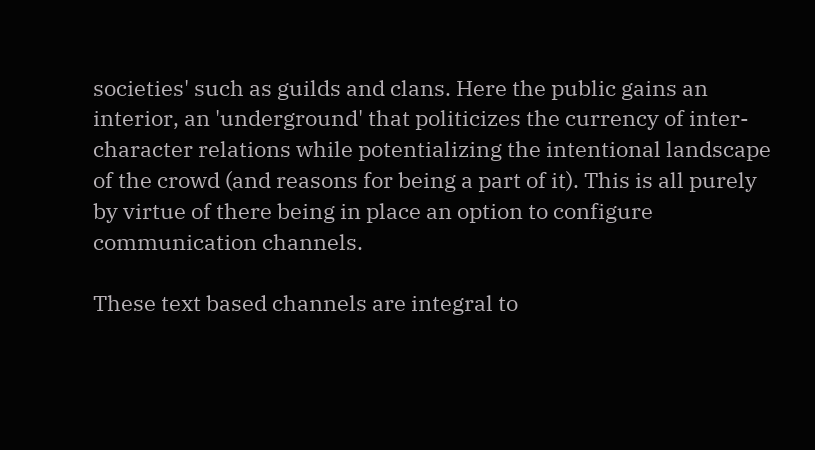societies' such as guilds and clans. Here the public gains an interior, an 'underground' that politicizes the currency of inter-character relations while potentializing the intentional landscape of the crowd (and reasons for being a part of it). This is all purely by virtue of there being in place an option to configure communication channels.

These text based channels are integral to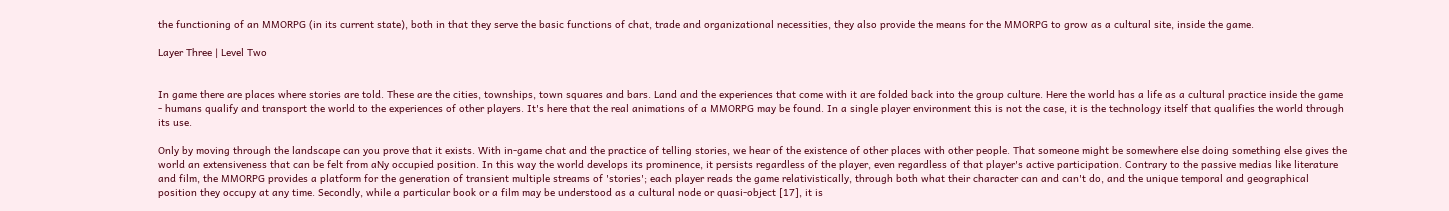the functioning of an MMORPG (in its current state), both in that they serve the basic functions of chat, trade and organizational necessities, they also provide the means for the MMORPG to grow as a cultural site, inside the game.

Layer Three | Level Two


In game there are places where stories are told. These are the cities, townships, town squares and bars. Land and the experiences that come with it are folded back into the group culture. Here the world has a life as a cultural practice inside the game - humans qualify and transport the world to the experiences of other players. It's here that the real animations of a MMORPG may be found. In a single player environment this is not the case, it is the technology itself that qualifies the world through its use.

Only by moving through the landscape can you prove that it exists. With in-game chat and the practice of telling stories, we hear of the existence of other places with other people. That someone might be somewhere else doing something else gives the world an extensiveness that can be felt from aNy occupied position. In this way the world develops its prominence, it persists regardless of the player, even regardless of that player's active participation. Contrary to the passive medias like literature and film, the MMORPG provides a platform for the generation of transient multiple streams of 'stories'; each player reads the game relativistically, through both what their character can and can't do, and the unique temporal and geographical position they occupy at any time. Secondly, while a particular book or a film may be understood as a cultural node or quasi-object [17], it is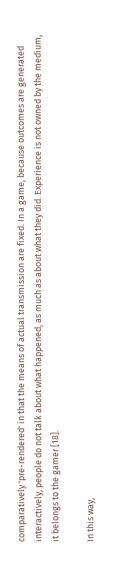comparatively 'pre-rendered' in that the means of actual transmission are fixed. In a game, because outcomes are generated interactively, people do not talk about what happened, as much as about what they did. Experience is not owned by the medium, it belongs to the gamer [18].

In this way,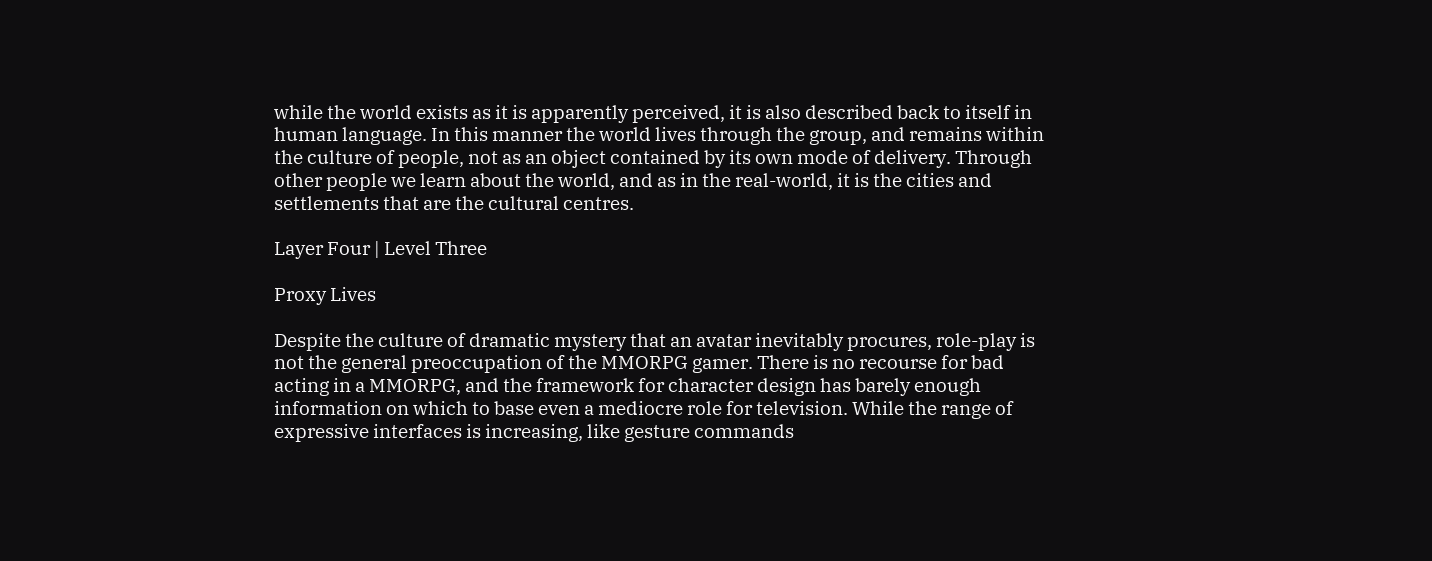while the world exists as it is apparently perceived, it is also described back to itself in human language. In this manner the world lives through the group, and remains within the culture of people, not as an object contained by its own mode of delivery. Through other people we learn about the world, and as in the real-world, it is the cities and settlements that are the cultural centres.

Layer Four | Level Three

Proxy Lives

Despite the culture of dramatic mystery that an avatar inevitably procures, role-play is not the general preoccupation of the MMORPG gamer. There is no recourse for bad acting in a MMORPG, and the framework for character design has barely enough information on which to base even a mediocre role for television. While the range of expressive interfaces is increasing, like gesture commands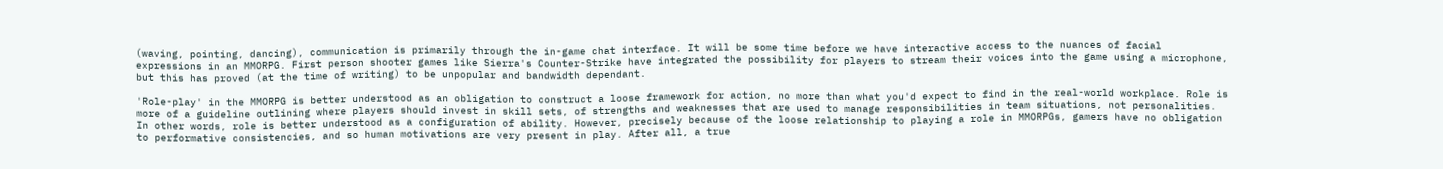(waving, pointing, dancing), communication is primarily through the in-game chat interface. It will be some time before we have interactive access to the nuances of facial expressions in an MMORPG. First person shooter games like Sierra's Counter-Strike have integrated the possibility for players to stream their voices into the game using a microphone, but this has proved (at the time of writing) to be unpopular and bandwidth dependant.

'Role-play' in the MMORPG is better understood as an obligation to construct a loose framework for action, no more than what you'd expect to find in the real-world workplace. Role is more of a guideline outlining where players should invest in skill sets, of strengths and weaknesses that are used to manage responsibilities in team situations, not personalities. In other words, role is better understood as a configuration of ability. However, precisely because of the loose relationship to playing a role in MMORPGs, gamers have no obligation to performative consistencies, and so human motivations are very present in play. After all, a true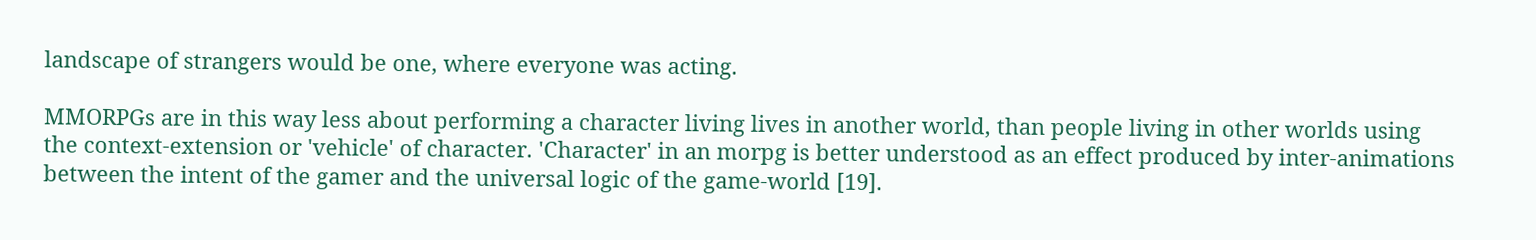landscape of strangers would be one, where everyone was acting.

MMORPGs are in this way less about performing a character living lives in another world, than people living in other worlds using the context-extension or 'vehicle' of character. 'Character' in an morpg is better understood as an effect produced by inter-animations between the intent of the gamer and the universal logic of the game-world [19].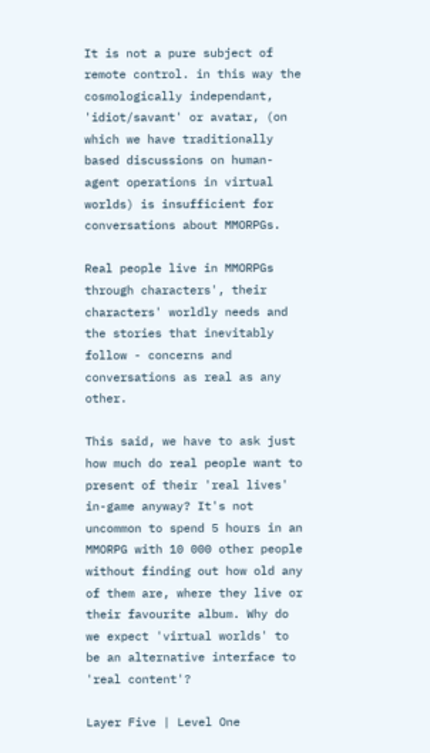It is not a pure subject of remote control. in this way the cosmologically independant, 'idiot/savant' or avatar, (on which we have traditionally based discussions on human-agent operations in virtual worlds) is insufficient for conversations about MMORPGs.

Real people live in MMORPGs through characters', their characters' worldly needs and the stories that inevitably follow - concerns and conversations as real as any other.

This said, we have to ask just how much do real people want to present of their 'real lives' in-game anyway? It's not uncommon to spend 5 hours in an MMORPG with 10 000 other people without finding out how old any of them are, where they live or their favourite album. Why do we expect 'virtual worlds' to be an alternative interface to 'real content'?

Layer Five | Level One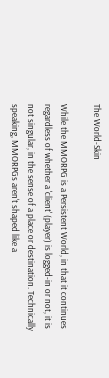The World-Skin

While the MMORPG is a Persistent World, in that it continues regardless of whether a 'client' (player) is logged-in or not, it is not singular, in the sense of a place or destination. Technically speaking, MMORPGs aren't shaped like a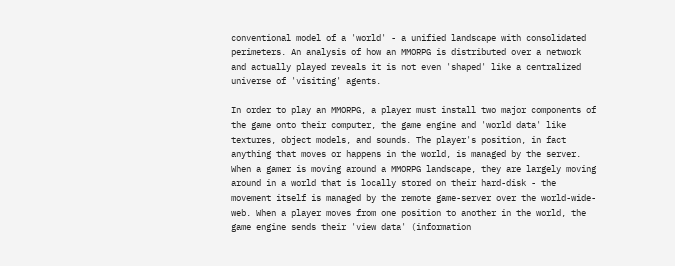conventional model of a 'world' - a unified landscape with consolidated perimeters. An analysis of how an MMORPG is distributed over a network and actually played reveals it is not even 'shaped' like a centralized universe of 'visiting' agents.

In order to play an MMORPG, a player must install two major components of the game onto their computer, the game engine and 'world data' like textures, object models, and sounds. The player's position, in fact anything that moves or happens in the world, is managed by the server. When a gamer is moving around a MMORPG landscape, they are largely moving around in a world that is locally stored on their hard-disk - the movement itself is managed by the remote game-server over the world-wide-web. When a player moves from one position to another in the world, the game engine sends their 'view data' (information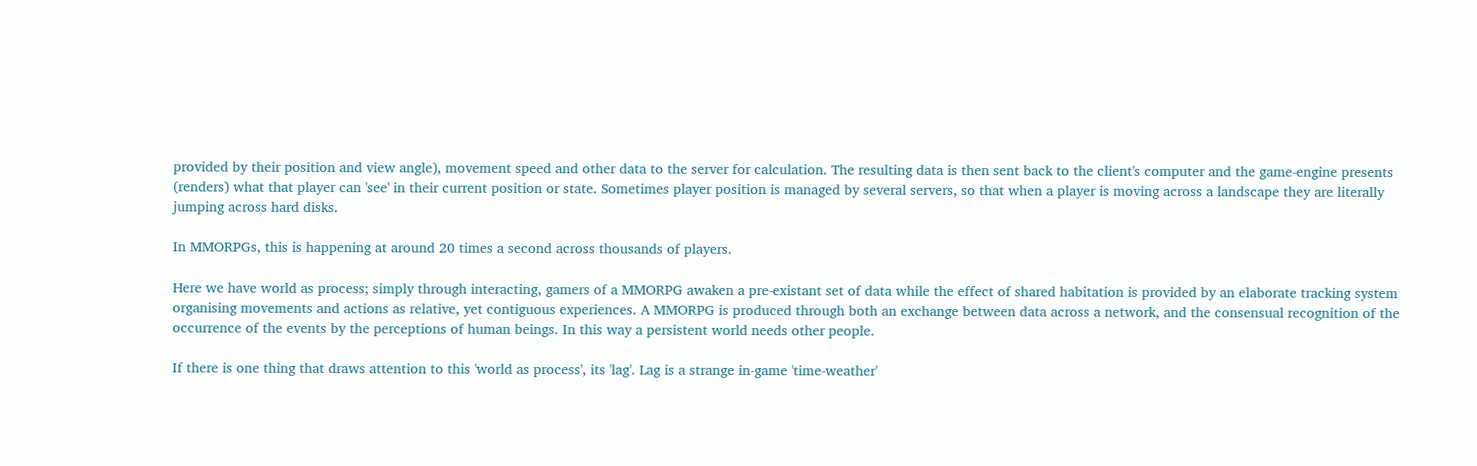provided by their position and view angle), movement speed and other data to the server for calculation. The resulting data is then sent back to the client's computer and the game-engine presents (renders) what that player can 'see' in their current position or state. Sometimes player position is managed by several servers, so that when a player is moving across a landscape they are literally jumping across hard disks.

In MMORPGs, this is happening at around 20 times a second across thousands of players.

Here we have world as process; simply through interacting, gamers of a MMORPG awaken a pre-existant set of data while the effect of shared habitation is provided by an elaborate tracking system organising movements and actions as relative, yet contiguous experiences. A MMORPG is produced through both an exchange between data across a network, and the consensual recognition of the occurrence of the events by the perceptions of human beings. In this way a persistent world needs other people.

If there is one thing that draws attention to this 'world as process', its 'lag'. Lag is a strange in-game 'time-weather'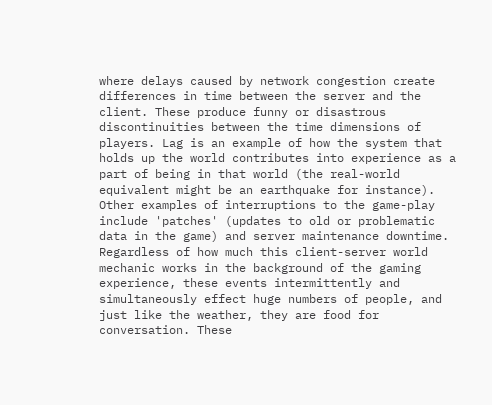where delays caused by network congestion create differences in time between the server and the client. These produce funny or disastrous discontinuities between the time dimensions of players. Lag is an example of how the system that holds up the world contributes into experience as a part of being in that world (the real-world equivalent might be an earthquake for instance). Other examples of interruptions to the game-play include 'patches' (updates to old or problematic data in the game) and server maintenance downtime. Regardless of how much this client-server world mechanic works in the background of the gaming experience, these events intermittently and simultaneously effect huge numbers of people, and just like the weather, they are food for conversation. These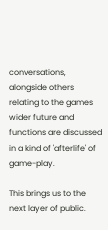conversations, alongside others relating to the games wider future and functions are discussed in a kind of 'afterlife' of game-play.

This brings us to the next layer of public.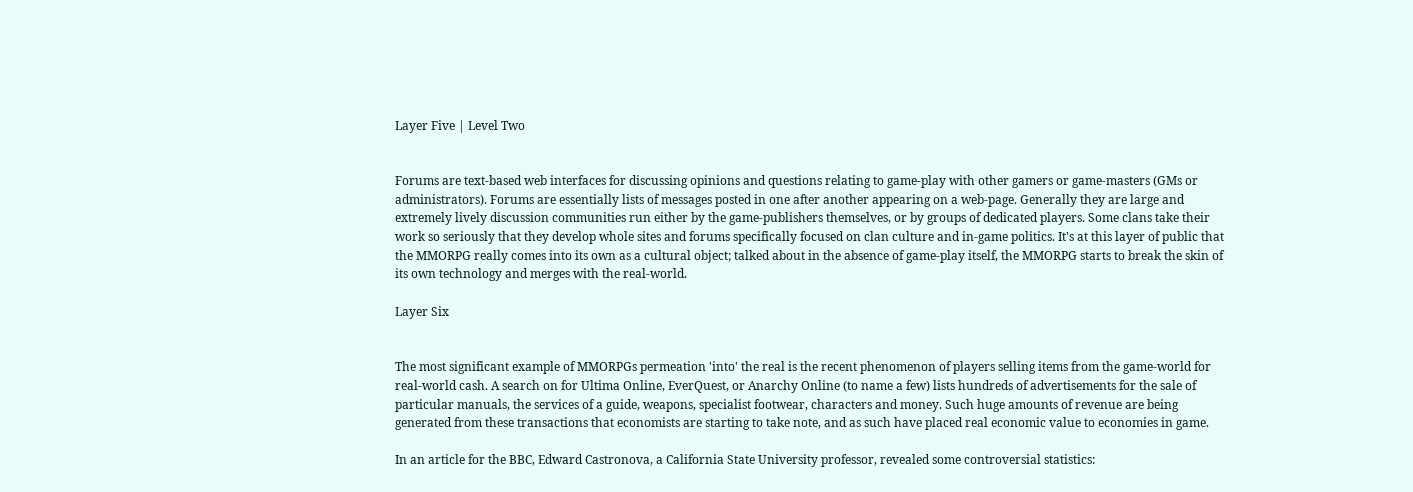Layer Five | Level Two


Forums are text-based web interfaces for discussing opinions and questions relating to game-play with other gamers or game-masters (GMs or administrators). Forums are essentially lists of messages posted in one after another appearing on a web-page. Generally they are large and extremely lively discussion communities run either by the game-publishers themselves, or by groups of dedicated players. Some clans take their work so seriously that they develop whole sites and forums specifically focused on clan culture and in-game politics. It's at this layer of public that the MMORPG really comes into its own as a cultural object; talked about in the absence of game-play itself, the MMORPG starts to break the skin of its own technology and merges with the real-world.

Layer Six


The most significant example of MMORPGs permeation 'into' the real is the recent phenomenon of players selling items from the game-world for real-world cash. A search on for Ultima Online, EverQuest, or Anarchy Online (to name a few) lists hundreds of advertisements for the sale of particular manuals, the services of a guide, weapons, specialist footwear, characters and money. Such huge amounts of revenue are being generated from these transactions that economists are starting to take note, and as such have placed real economic value to economies in game.

In an article for the BBC, Edward Castronova, a California State University professor, revealed some controversial statistics: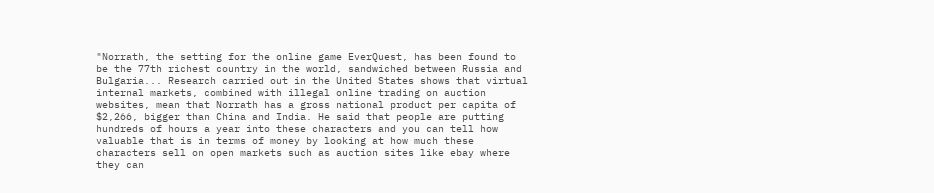"Norrath, the setting for the online game EverQuest, has been found to be the 77th richest country in the world, sandwiched between Russia and Bulgaria... Research carried out in the United States shows that virtual internal markets, combined with illegal online trading on auction websites, mean that Norrath has a gross national product per capita of $2,266, bigger than China and India. He said that people are putting hundreds of hours a year into these characters and you can tell how valuable that is in terms of money by looking at how much these characters sell on open markets such as auction sites like ebay where they can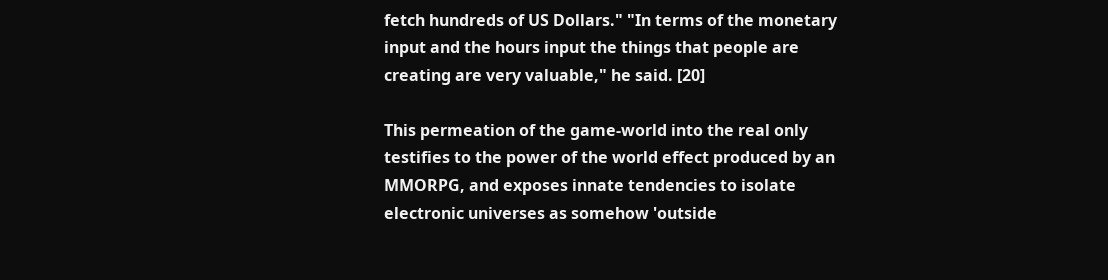fetch hundreds of US Dollars." "In terms of the monetary input and the hours input the things that people are creating are very valuable," he said. [20]

This permeation of the game-world into the real only testifies to the power of the world effect produced by an MMORPG, and exposes innate tendencies to isolate electronic universes as somehow 'outside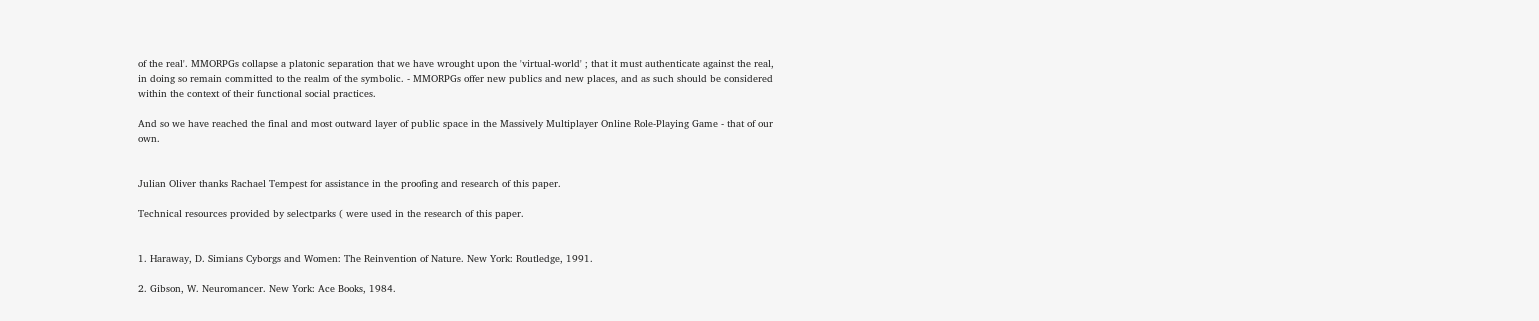of the real'. MMORPGs collapse a platonic separation that we have wrought upon the 'virtual-world' ; that it must authenticate against the real, in doing so remain committed to the realm of the symbolic. - MMORPGs offer new publics and new places, and as such should be considered within the context of their functional social practices.

And so we have reached the final and most outward layer of public space in the Massively Multiplayer Online Role-Playing Game - that of our own.


Julian Oliver thanks Rachael Tempest for assistance in the proofing and research of this paper.

Technical resources provided by selectparks ( were used in the research of this paper.


1. Haraway, D. Simians Cyborgs and Women: The Reinvention of Nature. New York: Routledge, 1991.

2. Gibson, W. Neuromancer. New York: Ace Books, 1984.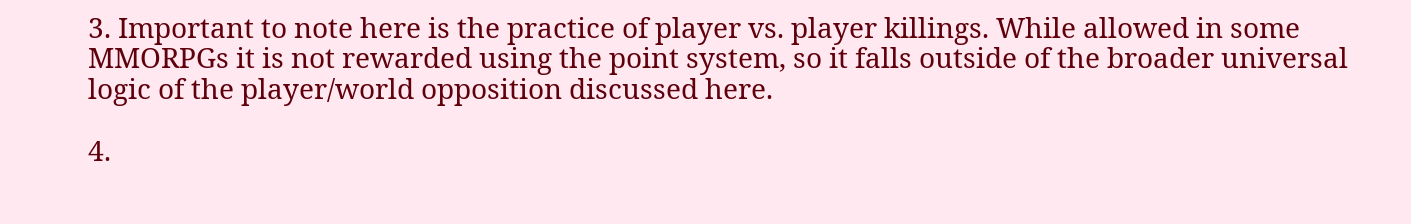3. Important to note here is the practice of player vs. player killings. While allowed in some MMORPGs it is not rewarded using the point system, so it falls outside of the broader universal logic of the player/world opposition discussed here.

4.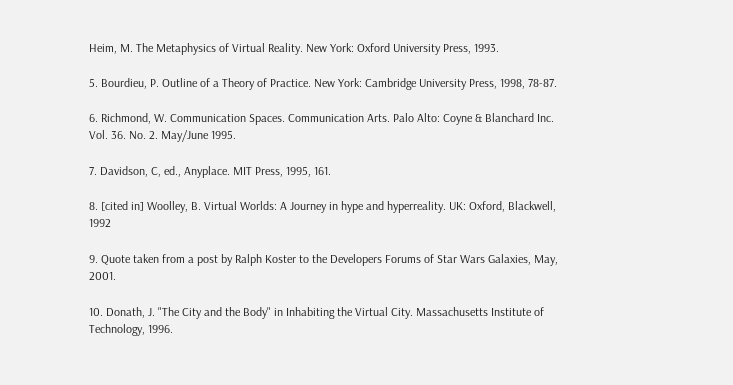Heim, M. The Metaphysics of Virtual Reality. New York: Oxford University Press, 1993.

5. Bourdieu, P. Outline of a Theory of Practice. New York: Cambridge University Press, 1998, 78-87.

6. Richmond, W. Communication Spaces. Communication Arts. Palo Alto: Coyne & Blanchard Inc. Vol. 36. No. 2. May/June 1995.

7. Davidson, C, ed., Anyplace. MIT Press, 1995, 161.

8. [cited in] Woolley, B. Virtual Worlds: A Journey in hype and hyperreality. UK: Oxford, Blackwell, 1992

9. Quote taken from a post by Ralph Koster to the Developers Forums of Star Wars Galaxies, May, 2001.

10. Donath, J. "The City and the Body" in Inhabiting the Virtual City. Massachusetts Institute of Technology, 1996.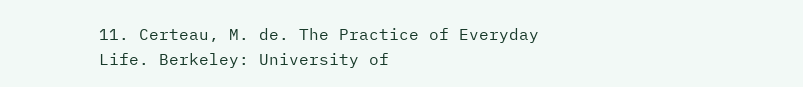11. Certeau, M. de. The Practice of Everyday Life. Berkeley: University of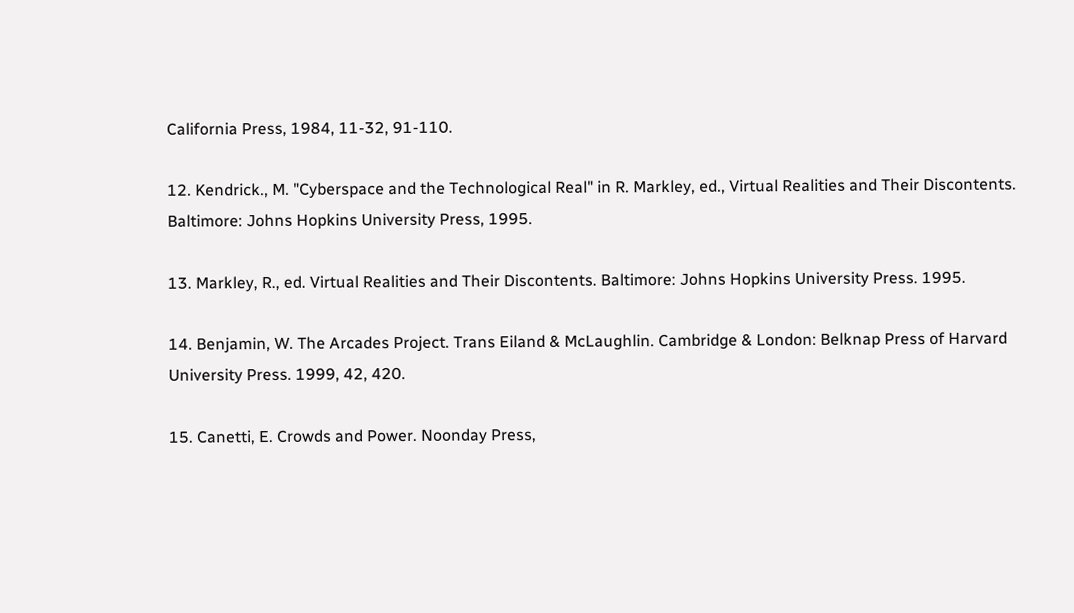California Press, 1984, 11-32, 91-110.

12. Kendrick., M. "Cyberspace and the Technological Real" in R. Markley, ed., Virtual Realities and Their Discontents. Baltimore: Johns Hopkins University Press, 1995.

13. Markley, R., ed. Virtual Realities and Their Discontents. Baltimore: Johns Hopkins University Press. 1995.

14. Benjamin, W. The Arcades Project. Trans Eiland & McLaughlin. Cambridge & London: Belknap Press of Harvard University Press. 1999, 42, 420.

15. Canetti, E. Crowds and Power. Noonday Press,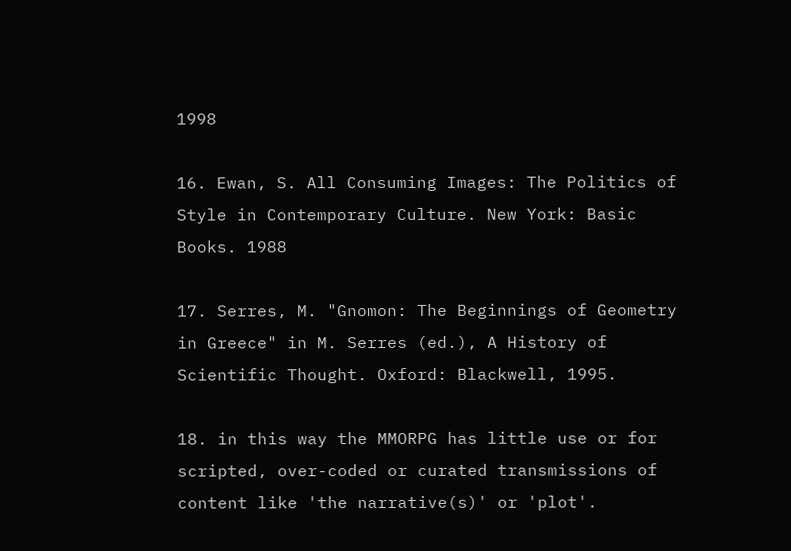1998

16. Ewan, S. All Consuming Images: The Politics of Style in Contemporary Culture. New York: Basic Books. 1988

17. Serres, M. "Gnomon: The Beginnings of Geometry in Greece" in M. Serres (ed.), A History of Scientific Thought. Oxford: Blackwell, 1995.

18. in this way the MMORPG has little use or for scripted, over-coded or curated transmissions of content like 'the narrative(s)' or 'plot'.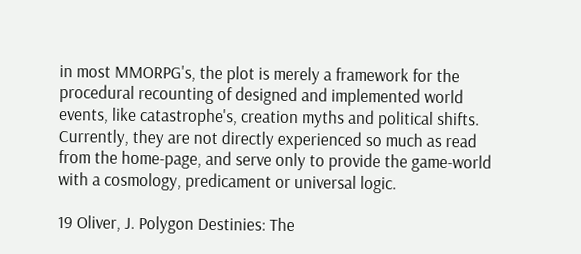in most MMORPG's, the plot is merely a framework for the procedural recounting of designed and implemented world events, like catastrophe's, creation myths and political shifts. Currently, they are not directly experienced so much as read from the home-page, and serve only to provide the game-world with a cosmology, predicament or universal logic.

19 Oliver, J. Polygon Destinies: The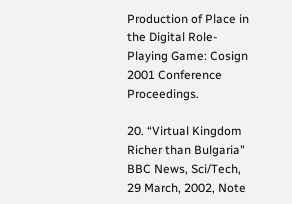Production of Place in the Digital Role-Playing Game: Cosign 2001 Conference Proceedings.

20. “Virtual Kingdom Richer than Bulgaria" BBC News, Sci/Tech, 29 March, 2002, Note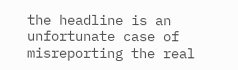the headline is an unfortunate case of misreporting the real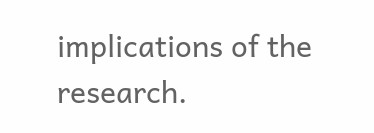implications of the research.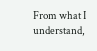From what I understand,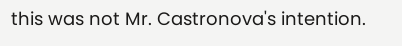this was not Mr. Castronova's intention.